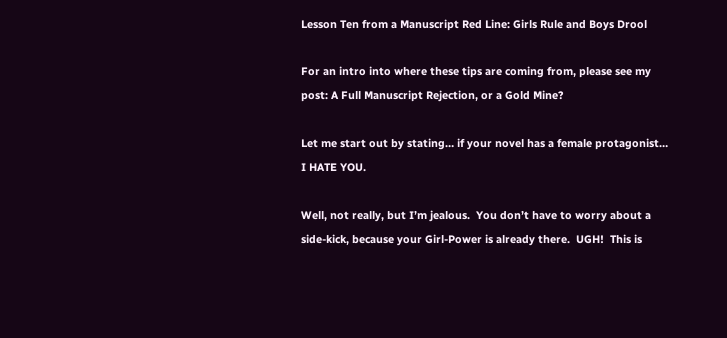Lesson Ten from a Manuscript Red Line: Girls Rule and Boys Drool

For an intro into where these tips are coming from, please see my post: A Full Manuscript Rejection, or a Gold Mine?

Let me start out by stating… if your novel has a female protagonist… I HATE YOU.

Well, not really, but I’m jealous.  You don’t have to worry about a side-kick, because your Girl-Power is already there.  UGH!  This is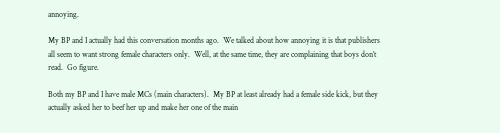annoying.

My BP and I actually had this conversation months ago.  We talked about how annoying it is that publishers all seem to want strong female characters only.  Well, at the same time, they are complaining that boys don’t read.  Go figure.

Both my BP and I have male MCs (main characters).  My BP at least already had a female side kick, but they actually asked her to beef her up and make her one of the main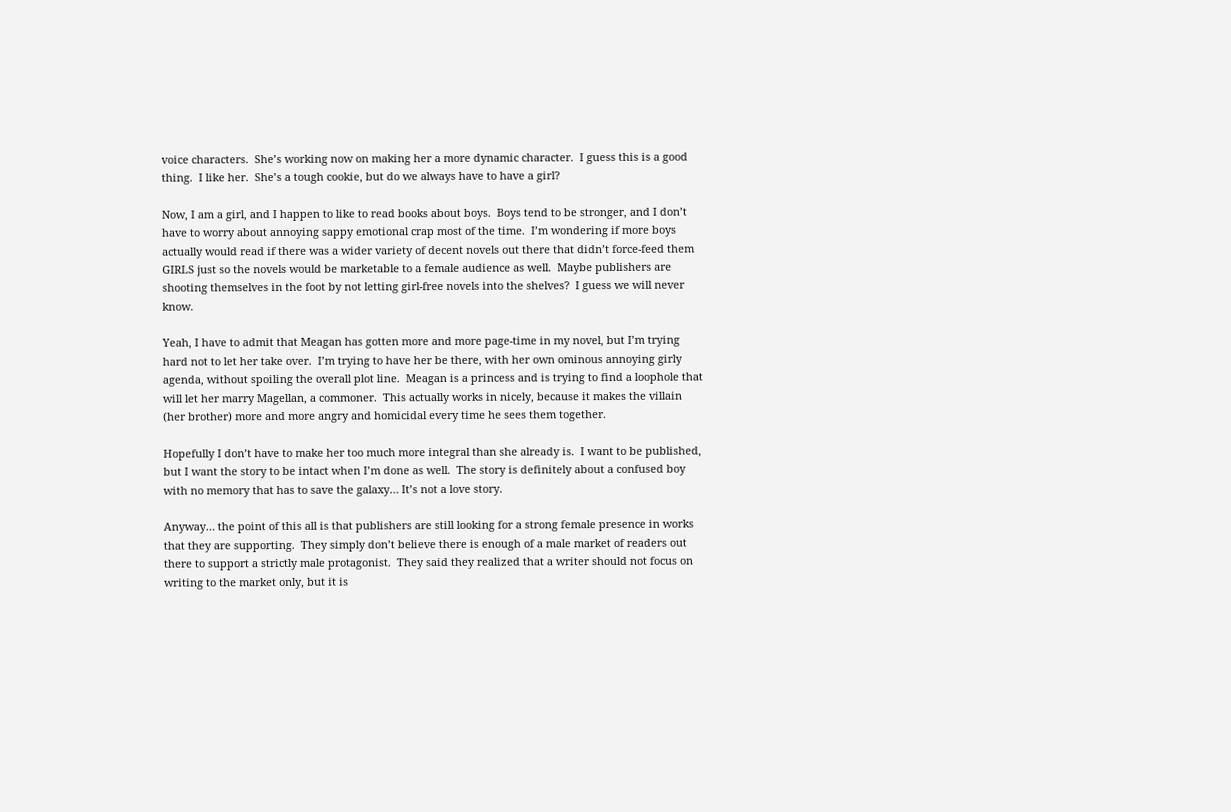voice characters.  She’s working now on making her a more dynamic character.  I guess this is a good thing.  I like her.  She’s a tough cookie, but do we always have to have a girl?

Now, I am a girl, and I happen to like to read books about boys.  Boys tend to be stronger, and I don’t have to worry about annoying sappy emotional crap most of the time.  I’m wondering if more boys actually would read if there was a wider variety of decent novels out there that didn’t force-feed them GIRLS just so the novels would be marketable to a female audience as well.  Maybe publishers are shooting themselves in the foot by not letting girl-free novels into the shelves?  I guess we will never know.

Yeah, I have to admit that Meagan has gotten more and more page-time in my novel, but I’m trying hard not to let her take over.  I’m trying to have her be there, with her own ominous annoying girly agenda, without spoiling the overall plot line.  Meagan is a princess and is trying to find a loophole that will let her marry Magellan, a commoner.  This actually works in nicely, because it makes the villain (her brother) more and more angry and homicidal every time he sees them together.

Hopefully I don’t have to make her too much more integral than she already is.  I want to be published, but I want the story to be intact when I’m done as well.  The story is definitely about a confused boy with no memory that has to save the galaxy… It’s not a love story.

Anyway… the point of this all is that publishers are still looking for a strong female presence in works that they are supporting.  They simply don’t believe there is enough of a male market of readers out there to support a strictly male protagonist.  They said they realized that a writer should not focus on writing to the market only, but it is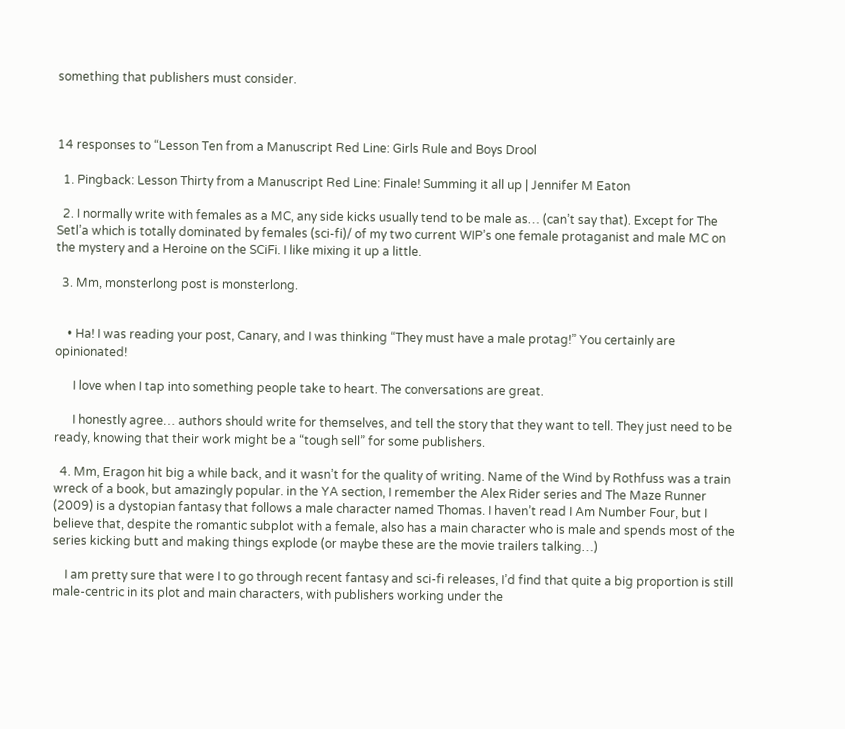something that publishers must consider.



14 responses to “Lesson Ten from a Manuscript Red Line: Girls Rule and Boys Drool

  1. Pingback: Lesson Thirty from a Manuscript Red Line: Finale! Summing it all up | Jennifer M Eaton

  2. I normally write with females as a MC, any side kicks usually tend to be male as… (can’t say that). Except for The Setl’a which is totally dominated by females (sci-fi)/ of my two current WIP’s one female protaganist and male MC on the mystery and a Heroine on the SCiFi. I like mixing it up a little.

  3. Mm, monsterlong post is monsterlong.


    • Ha! I was reading your post, Canary, and I was thinking “They must have a male protag!” You certainly are opinionated!

      I love when I tap into something people take to heart. The conversations are great.

      I honestly agree… authors should write for themselves, and tell the story that they want to tell. They just need to be ready, knowing that their work might be a “tough sell” for some publishers.

  4. Mm, Eragon hit big a while back, and it wasn’t for the quality of writing. Name of the Wind by Rothfuss was a train wreck of a book, but amazingly popular. in the YA section, I remember the Alex Rider series and The Maze Runner (2009) is a dystopian fantasy that follows a male character named Thomas. I haven’t read I Am Number Four, but I believe that, despite the romantic subplot with a female, also has a main character who is male and spends most of the series kicking butt and making things explode (or maybe these are the movie trailers talking…)

    I am pretty sure that were I to go through recent fantasy and sci-fi releases, I’d find that quite a big proportion is still male-centric in its plot and main characters, with publishers working under the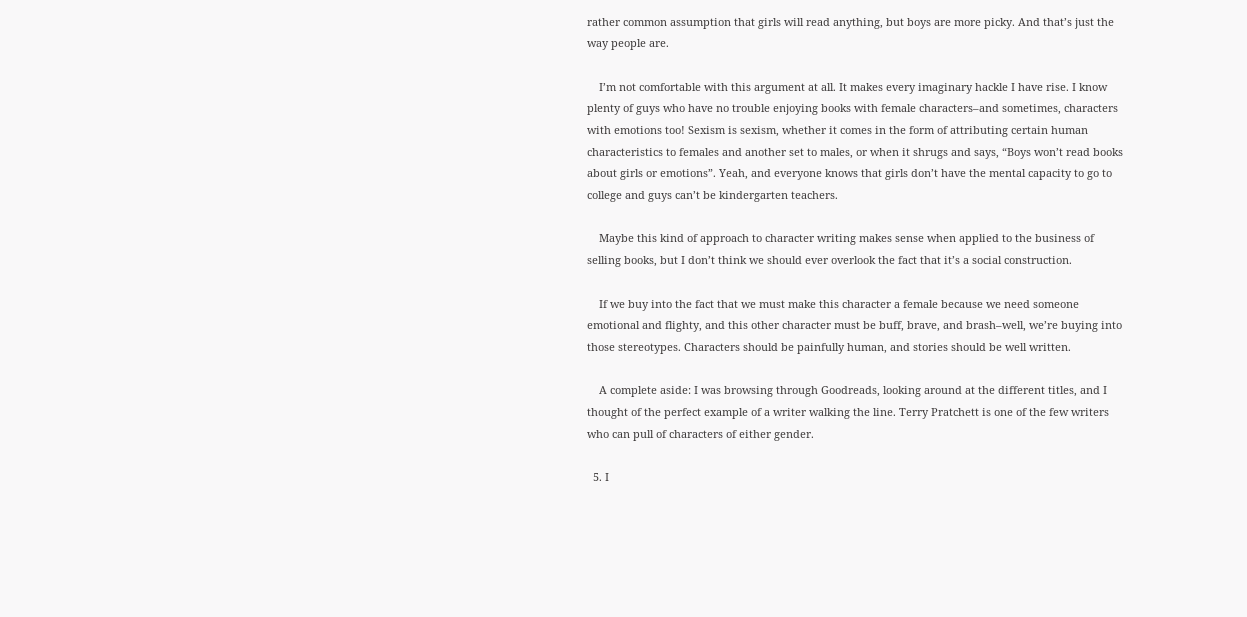rather common assumption that girls will read anything, but boys are more picky. And that’s just the way people are.

    I’m not comfortable with this argument at all. It makes every imaginary hackle I have rise. I know plenty of guys who have no trouble enjoying books with female characters–and sometimes, characters with emotions too! Sexism is sexism, whether it comes in the form of attributing certain human characteristics to females and another set to males, or when it shrugs and says, “Boys won’t read books about girls or emotions”. Yeah, and everyone knows that girls don’t have the mental capacity to go to college and guys can’t be kindergarten teachers.

    Maybe this kind of approach to character writing makes sense when applied to the business of selling books, but I don’t think we should ever overlook the fact that it’s a social construction.

    If we buy into the fact that we must make this character a female because we need someone emotional and flighty, and this other character must be buff, brave, and brash–well, we’re buying into those stereotypes. Characters should be painfully human, and stories should be well written.

    A complete aside: I was browsing through Goodreads, looking around at the different titles, and I thought of the perfect example of a writer walking the line. Terry Pratchett is one of the few writers who can pull of characters of either gender.

  5. I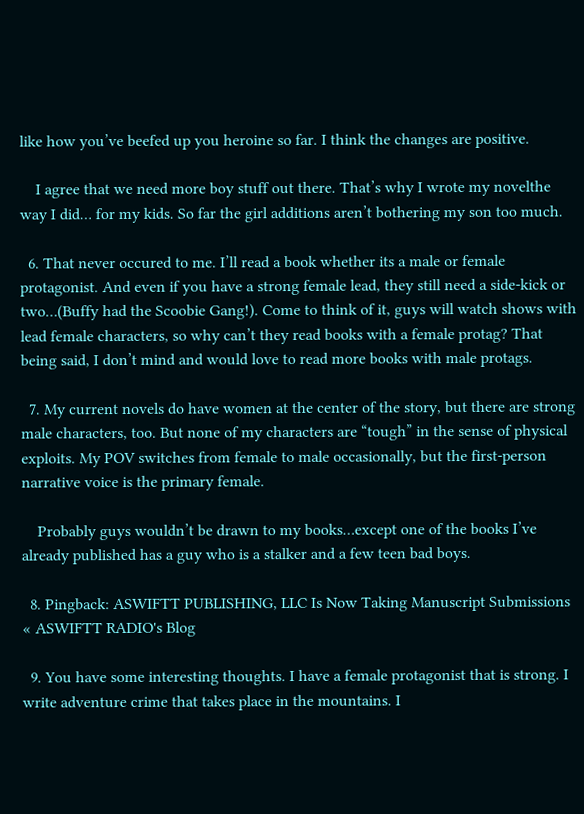like how you’ve beefed up you heroine so far. I think the changes are positive.

    I agree that we need more boy stuff out there. That’s why I wrote my novelthe way I did… for my kids. So far the girl additions aren’t bothering my son too much.

  6. That never occured to me. I’ll read a book whether its a male or female protagonist. And even if you have a strong female lead, they still need a side-kick or two…(Buffy had the Scoobie Gang!). Come to think of it, guys will watch shows with lead female characters, so why can’t they read books with a female protag? That being said, I don’t mind and would love to read more books with male protags.

  7. My current novels do have women at the center of the story, but there are strong male characters, too. But none of my characters are “tough” in the sense of physical exploits. My POV switches from female to male occasionally, but the first-person narrative voice is the primary female.

    Probably guys wouldn’t be drawn to my books…except one of the books I’ve already published has a guy who is a stalker and a few teen bad boys.

  8. Pingback: ASWIFTT PUBLISHING, LLC Is Now Taking Manuscript Submissions « ASWIFTT RADIO's Blog

  9. You have some interesting thoughts. I have a female protagonist that is strong. I write adventure crime that takes place in the mountains. I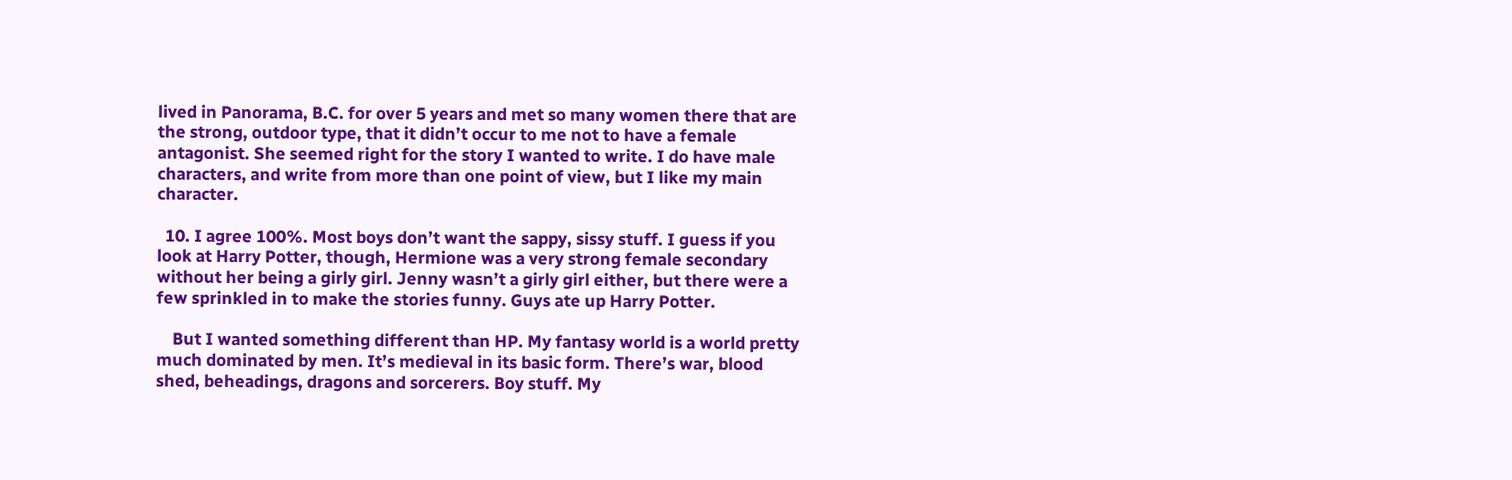lived in Panorama, B.C. for over 5 years and met so many women there that are the strong, outdoor type, that it didn’t occur to me not to have a female antagonist. She seemed right for the story I wanted to write. I do have male characters, and write from more than one point of view, but I like my main character.

  10. I agree 100%. Most boys don’t want the sappy, sissy stuff. I guess if you look at Harry Potter, though, Hermione was a very strong female secondary without her being a girly girl. Jenny wasn’t a girly girl either, but there were a few sprinkled in to make the stories funny. Guys ate up Harry Potter.

    But I wanted something different than HP. My fantasy world is a world pretty much dominated by men. It’s medieval in its basic form. There’s war, blood shed, beheadings, dragons and sorcerers. Boy stuff. My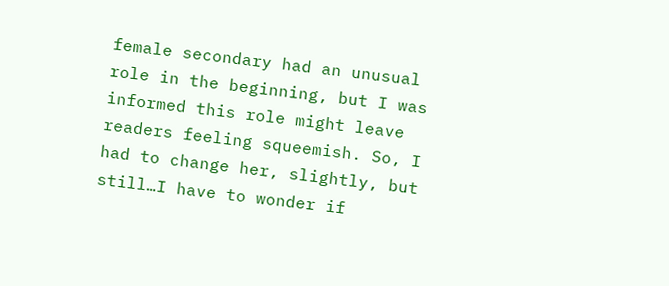female secondary had an unusual role in the beginning, but I was informed this role might leave readers feeling squeemish. So, I had to change her, slightly, but still…I have to wonder if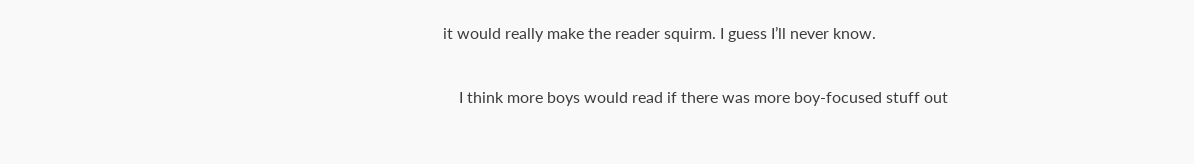it would really make the reader squirm. I guess I’ll never know.

    I think more boys would read if there was more boy-focused stuff out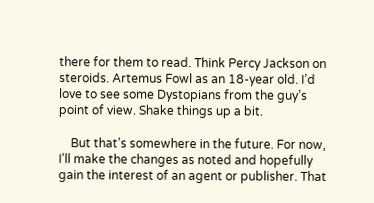there for them to read. Think Percy Jackson on steroids. Artemus Fowl as an 18-year old. I’d love to see some Dystopians from the guy’s point of view. Shake things up a bit.

    But that’s somewhere in the future. For now, I’ll make the changes as noted and hopefully gain the interest of an agent or publisher. That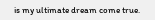is my ultimate dream come true.